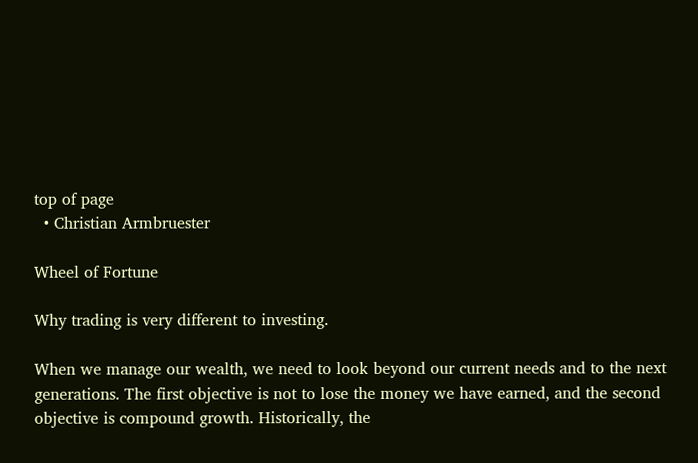top of page
  • Christian Armbruester

Wheel of Fortune

Why trading is very different to investing.

When we manage our wealth, we need to look beyond our current needs and to the next generations. The first objective is not to lose the money we have earned, and the second objective is compound growth. Historically, the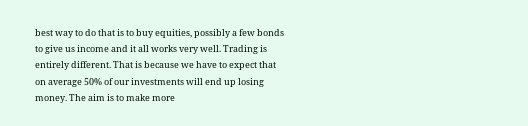best way to do that is to buy equities, possibly a few bonds to give us income and it all works very well. Trading is entirely different. That is because we have to expect that on average 50% of our investments will end up losing money. The aim is to make more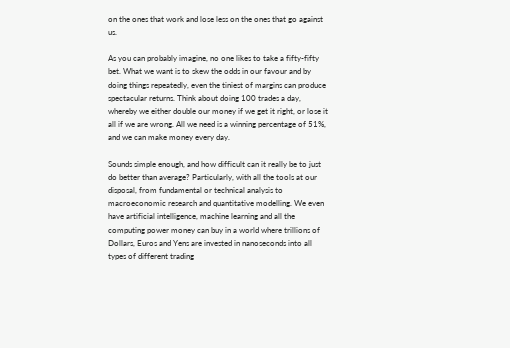on the ones that work and lose less on the ones that go against us.

As you can probably imagine, no one likes to take a fifty-fifty bet. What we want is to skew the odds in our favour and by doing things repeatedly, even the tiniest of margins can produce spectacular returns. Think about doing 100 trades a day, whereby we either double our money if we get it right, or lose it all if we are wrong. All we need is a winning percentage of 51%, and we can make money every day.

Sounds simple enough, and how difficult can it really be to just do better than average? Particularly, with all the tools at our disposal, from fundamental or technical analysis to macroeconomic research and quantitative modelling. We even have artificial intelligence, machine learning and all the computing power money can buy in a world where trillions of Dollars, Euros and Yens are invested in nanoseconds into all types of different trading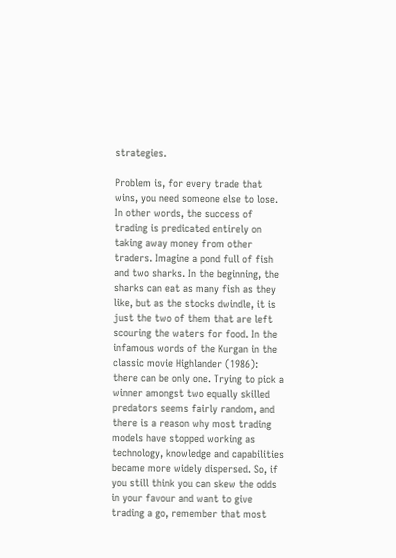strategies.

Problem is, for every trade that wins, you need someone else to lose. In other words, the success of trading is predicated entirely on taking away money from other traders. Imagine a pond full of fish and two sharks. In the beginning, the sharks can eat as many fish as they like, but as the stocks dwindle, it is just the two of them that are left scouring the waters for food. In the infamous words of the Kurgan in the classic movie Highlander (1986): there can be only one. Trying to pick a winner amongst two equally skilled predators seems fairly random, and there is a reason why most trading models have stopped working as technology, knowledge and capabilities became more widely dispersed. So, if you still think you can skew the odds in your favour and want to give trading a go, remember that most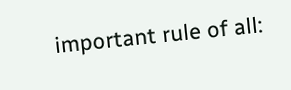important rule of all: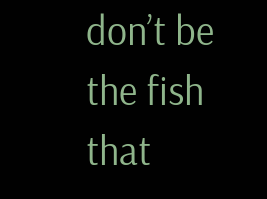don’t be the fish that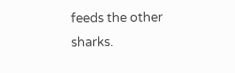feeds the other sharks.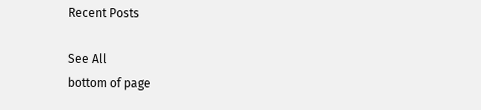Recent Posts

See All
bottom of page